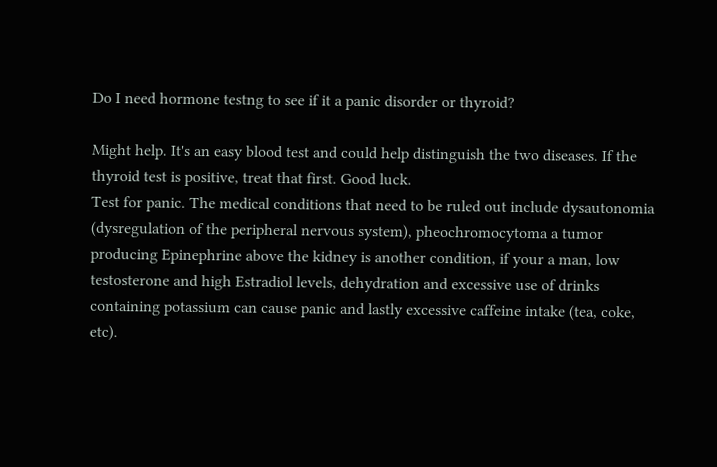Do I need hormone testng to see if it a panic disorder or thyroid?

Might help. It's an easy blood test and could help distinguish the two diseases. If the thyroid test is positive, treat that first. Good luck.
Test for panic. The medical conditions that need to be ruled out include dysautonomia (dysregulation of the peripheral nervous system), pheochromocytoma a tumor producing Epinephrine above the kidney is another condition, if your a man, low testosterone and high Estradiol levels, dehydration and excessive use of drinks containing potassium can cause panic and lastly excessive caffeine intake (tea, coke, etc).